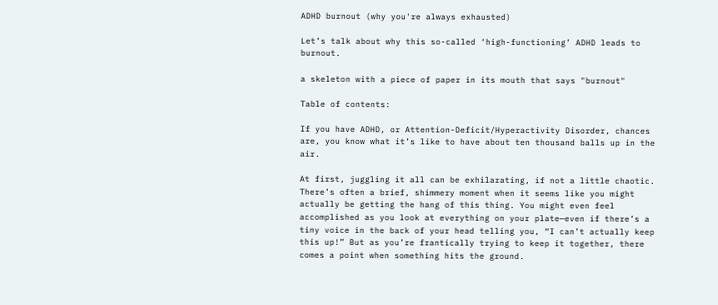ADHD burnout (why you're always exhausted)

Let’s talk about why this so-called ‘high-functioning’ ADHD leads to burnout.

a skeleton with a piece of paper in its mouth that says "burnout"

Table of contents:

If you have ADHD, or Attention-Deficit/Hyperactivity Disorder, chances are, you know what it’s like to have about ten thousand balls up in the air.

At first, juggling it all can be exhilarating, if not a little chaotic. There’s often a brief, shimmery moment when it seems like you might actually be getting the hang of this thing. You might even feel accomplished as you look at everything on your plate—even if there’s a tiny voice in the back of your head telling you, “I can’t actually keep this up!” But as you’re frantically trying to keep it together, there comes a point when something hits the ground.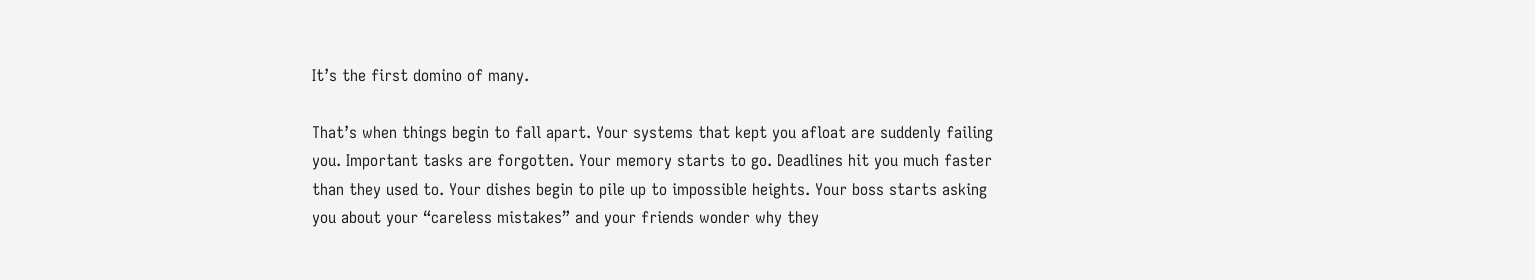It’s the first domino of many.

That’s when things begin to fall apart. Your systems that kept you afloat are suddenly failing you. Important tasks are forgotten. Your memory starts to go. Deadlines hit you much faster than they used to. Your dishes begin to pile up to impossible heights. Your boss starts asking you about your “careless mistakes” and your friends wonder why they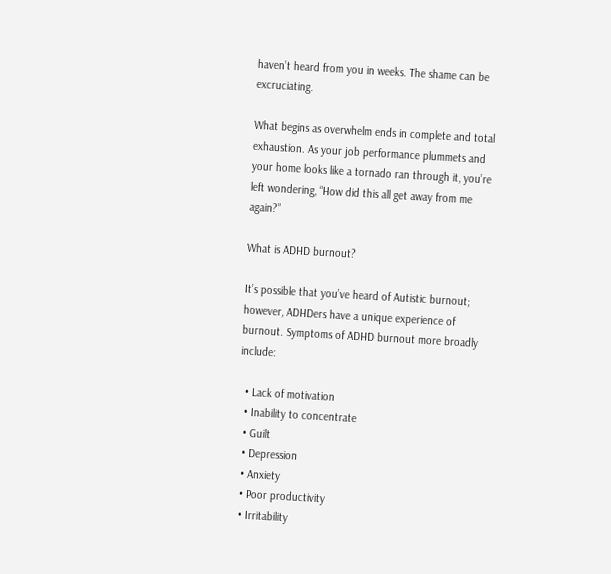haven’t heard from you in weeks. The shame can be excruciating.

What begins as overwhelm ends in complete and total exhaustion. As your job performance plummets and your home looks like a tornado ran through it, you’re left wondering, “How did this all get away from me again?”

What is ADHD burnout?

It’s possible that you’ve heard of Autistic burnout; however, ADHDers have a unique experience of burnout. Symptoms of ADHD burnout more broadly include:

  • Lack of motivation
  • Inability to concentrate
  • Guilt
  • Depression
  • Anxiety
  • Poor productivity
  • Irritability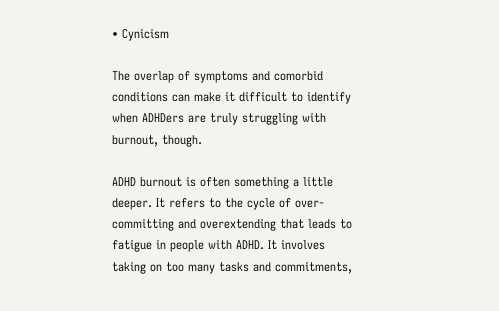• Cynicism

The overlap of symptoms and comorbid conditions can make it difficult to identify when ADHDers are truly struggling with burnout, though.

ADHD burnout is often something a little deeper. It refers to the cycle of over-committing and overextending that leads to fatigue in people with ADHD. It involves taking on too many tasks and commitments,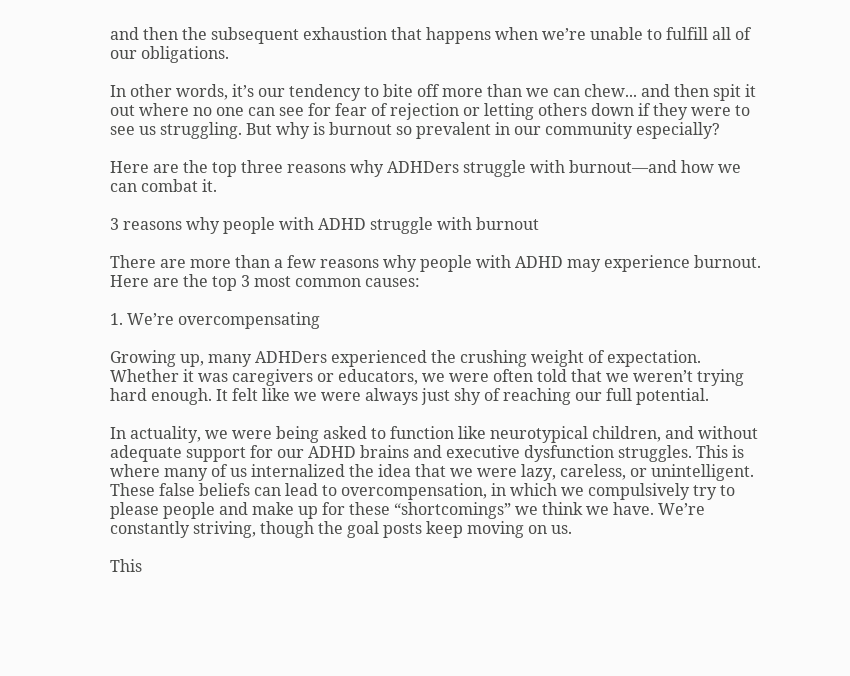and then the subsequent exhaustion that happens when we’re unable to fulfill all of our obligations.

In other words, it’s our tendency to bite off more than we can chew... and then spit it out where no one can see for fear of rejection or letting others down if they were to see us struggling. But why is burnout so prevalent in our community especially?

Here are the top three reasons why ADHDers struggle with burnout—and how we can combat it.

3 reasons why people with ADHD struggle with burnout

There are more than a few reasons why people with ADHD may experience burnout. Here are the top 3 most common causes:

1. We’re overcompensating

Growing up, many ADHDers experienced the crushing weight of expectation. Whether it was caregivers or educators, we were often told that we weren’t trying hard enough. It felt like we were always just shy of reaching our full potential.

In actuality, we were being asked to function like neurotypical children, and without adequate support for our ADHD brains and executive dysfunction struggles. This is where many of us internalized the idea that we were lazy, careless, or unintelligent. These false beliefs can lead to overcompensation, in which we compulsively try to please people and make up for these “shortcomings” we think we have. We’re constantly striving, though the goal posts keep moving on us.

This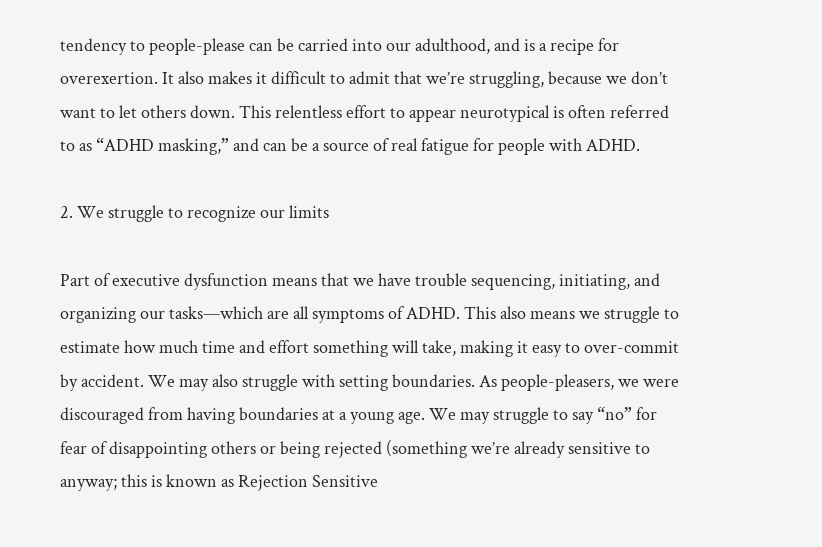tendency to people-please can be carried into our adulthood, and is a recipe for overexertion. It also makes it difficult to admit that we’re struggling, because we don’t want to let others down. This relentless effort to appear neurotypical is often referred to as “ADHD masking,” and can be a source of real fatigue for people with ADHD.

2. We struggle to recognize our limits

Part of executive dysfunction means that we have trouble sequencing, initiating, and organizing our tasks—which are all symptoms of ADHD. This also means we struggle to estimate how much time and effort something will take, making it easy to over-commit by accident. We may also struggle with setting boundaries. As people-pleasers, we were discouraged from having boundaries at a young age. We may struggle to say “no” for fear of disappointing others or being rejected (something we’re already sensitive to anyway; this is known as Rejection Sensitive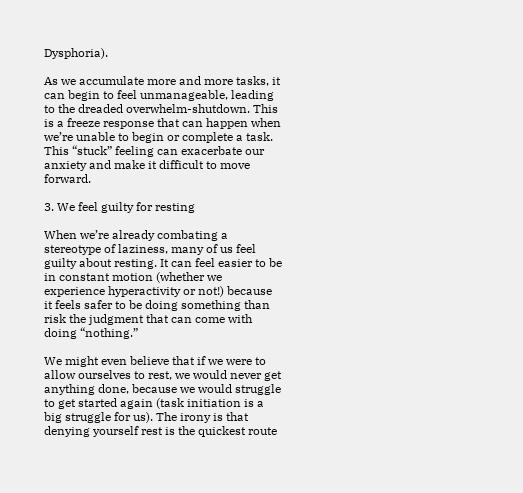Dysphoria).

As we accumulate more and more tasks, it can begin to feel unmanageable, leading to the dreaded overwhelm-shutdown. This is a freeze response that can happen when we’re unable to begin or complete a task. This “stuck” feeling can exacerbate our anxiety and make it difficult to move forward.

3. We feel guilty for resting

When we’re already combating a stereotype of laziness, many of us feel guilty about resting. It can feel easier to be in constant motion (whether we experience hyperactivity or not!) because it feels safer to be doing something than risk the judgment that can come with doing “nothing.”

We might even believe that if we were to allow ourselves to rest, we would never get anything done, because we would struggle to get started again (task initiation is a big struggle for us). The irony is that denying yourself rest is the quickest route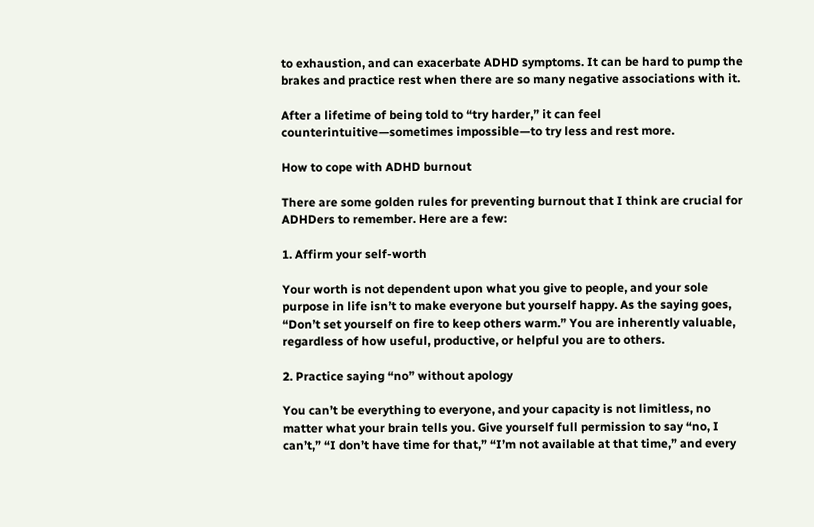to exhaustion, and can exacerbate ADHD symptoms. It can be hard to pump the brakes and practice rest when there are so many negative associations with it.

After a lifetime of being told to “try harder,” it can feel counterintuitive—sometimes impossible—to try less and rest more.

How to cope with ADHD burnout

There are some golden rules for preventing burnout that I think are crucial for ADHDers to remember. Here are a few:

1. Affirm your self-worth

Your worth is not dependent upon what you give to people, and your sole purpose in life isn’t to make everyone but yourself happy. As the saying goes, “Don’t set yourself on fire to keep others warm.” You are inherently valuable, regardless of how useful, productive, or helpful you are to others.

2. Practice saying “no” without apology

You can’t be everything to everyone, and your capacity is not limitless, no matter what your brain tells you. Give yourself full permission to say “no, I can’t,” “I don’t have time for that,” “I’m not available at that time,” and every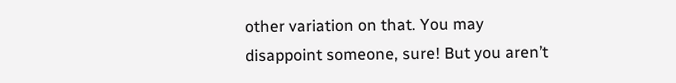other variation on that. You may disappoint someone, sure! But you aren’t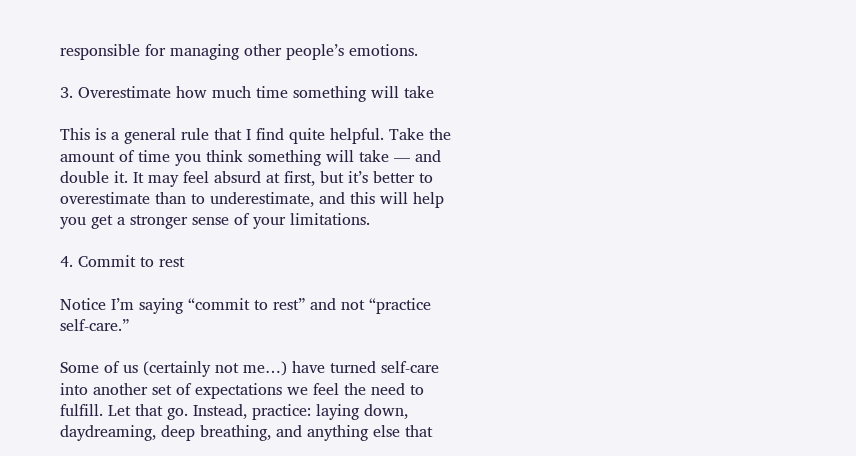responsible for managing other people’s emotions.

3. Overestimate how much time something will take

This is a general rule that I find quite helpful. Take the amount of time you think something will take — and double it. It may feel absurd at first, but it’s better to overestimate than to underestimate, and this will help you get a stronger sense of your limitations.

4. Commit to rest

Notice I’m saying “commit to rest” and not “practice self-care.”

Some of us (certainly not me…) have turned self-care into another set of expectations we feel the need to fulfill. Let that go. Instead, practice: laying down, daydreaming, deep breathing, and anything else that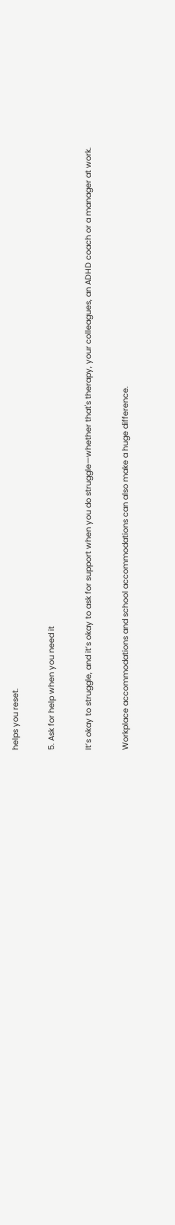helps you reset.

5. Ask for help when you need it

It’s okay to struggle, and it’s okay to ask for support when you do struggle—whether that's therapy, your colleagues, an ADHD coach or a manager at work.

Workplace accommodations and school accommodations can also make a huge difference.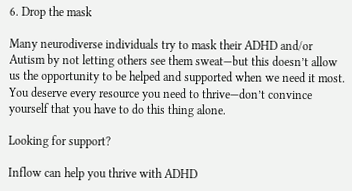6. Drop the mask

Many neurodiverse individuals try to mask their ADHD and/or Autism by not letting others see them sweat—but this doesn’t allow us the opportunity to be helped and supported when we need it most. You deserve every resource you need to thrive—don’t convince yourself that you have to do this thing alone.

Looking for support?

Inflow can help you thrive with ADHD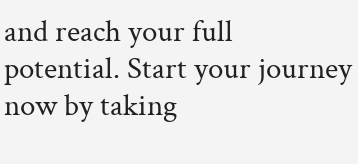and reach your full potential. Start your journey now by taking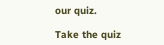our quiz.

Take the quiz